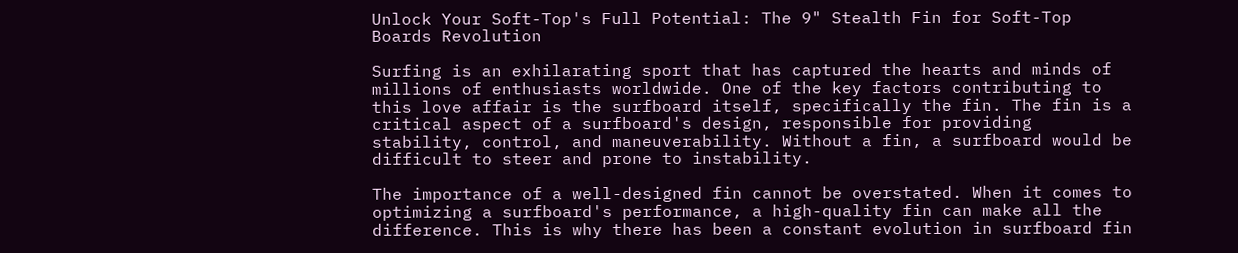Unlock Your Soft-Top's Full Potential: The 9" Stealth Fin for Soft-Top Boards Revolution

Surfing is an exhilarating sport that has captured the hearts and minds of millions of enthusiasts worldwide. One of the key factors contributing to this love affair is the surfboard itself, specifically the fin. The fin is a critical aspect of a surfboard's design, responsible for providing stability, control, and maneuverability. Without a fin, a surfboard would be difficult to steer and prone to instability.

The importance of a well-designed fin cannot be overstated. When it comes to optimizing a surfboard's performance, a high-quality fin can make all the difference. This is why there has been a constant evolution in surfboard fin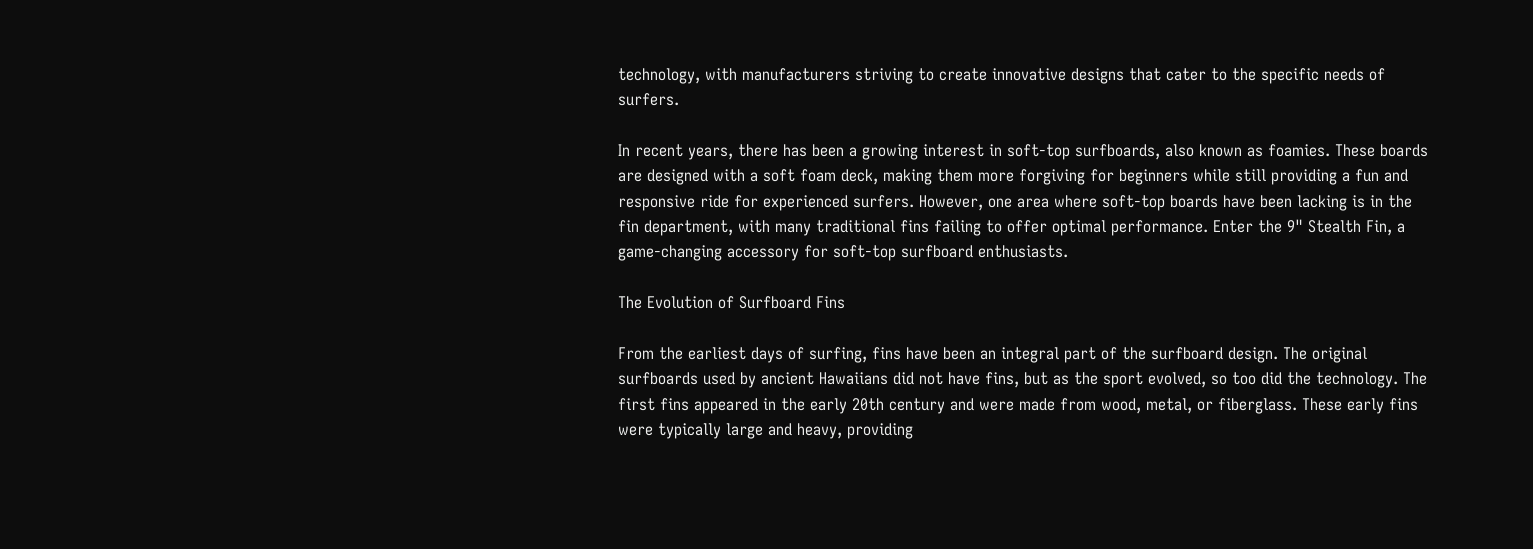technology, with manufacturers striving to create innovative designs that cater to the specific needs of surfers.

In recent years, there has been a growing interest in soft-top surfboards, also known as foamies. These boards are designed with a soft foam deck, making them more forgiving for beginners while still providing a fun and responsive ride for experienced surfers. However, one area where soft-top boards have been lacking is in the fin department, with many traditional fins failing to offer optimal performance. Enter the 9" Stealth Fin, a game-changing accessory for soft-top surfboard enthusiasts.

The Evolution of Surfboard Fins

From the earliest days of surfing, fins have been an integral part of the surfboard design. The original surfboards used by ancient Hawaiians did not have fins, but as the sport evolved, so too did the technology. The first fins appeared in the early 20th century and were made from wood, metal, or fiberglass. These early fins were typically large and heavy, providing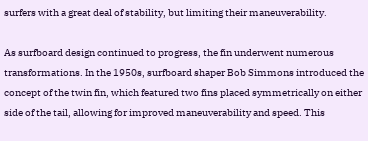surfers with a great deal of stability, but limiting their maneuverability.

As surfboard design continued to progress, the fin underwent numerous transformations. In the 1950s, surfboard shaper Bob Simmons introduced the concept of the twin fin, which featured two fins placed symmetrically on either side of the tail, allowing for improved maneuverability and speed. This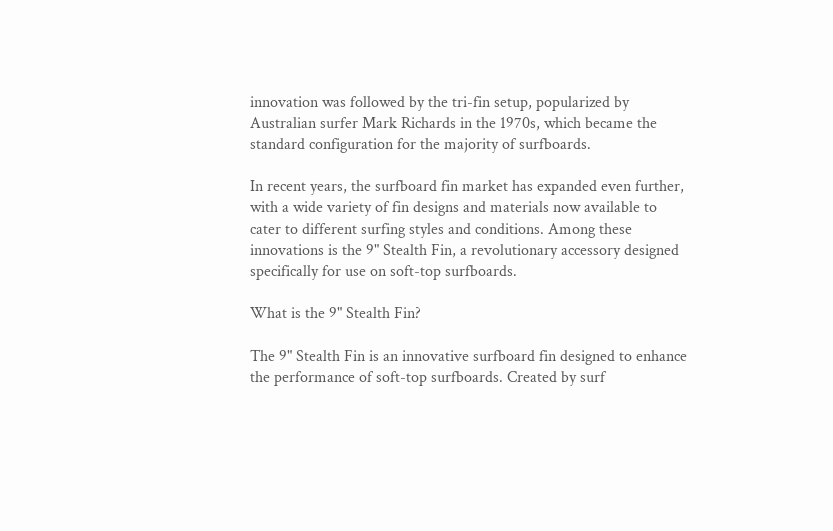innovation was followed by the tri-fin setup, popularized by Australian surfer Mark Richards in the 1970s, which became the standard configuration for the majority of surfboards.

In recent years, the surfboard fin market has expanded even further, with a wide variety of fin designs and materials now available to cater to different surfing styles and conditions. Among these innovations is the 9" Stealth Fin, a revolutionary accessory designed specifically for use on soft-top surfboards.

What is the 9" Stealth Fin?

The 9" Stealth Fin is an innovative surfboard fin designed to enhance the performance of soft-top surfboards. Created by surf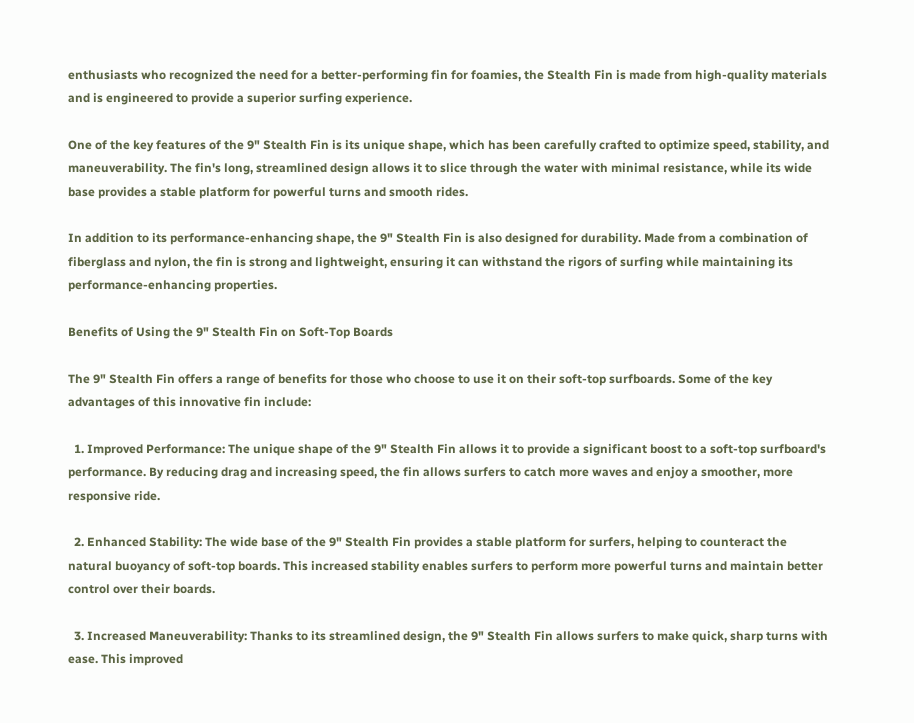enthusiasts who recognized the need for a better-performing fin for foamies, the Stealth Fin is made from high-quality materials and is engineered to provide a superior surfing experience.

One of the key features of the 9" Stealth Fin is its unique shape, which has been carefully crafted to optimize speed, stability, and maneuverability. The fin's long, streamlined design allows it to slice through the water with minimal resistance, while its wide base provides a stable platform for powerful turns and smooth rides.

In addition to its performance-enhancing shape, the 9" Stealth Fin is also designed for durability. Made from a combination of fiberglass and nylon, the fin is strong and lightweight, ensuring it can withstand the rigors of surfing while maintaining its performance-enhancing properties.

Benefits of Using the 9" Stealth Fin on Soft-Top Boards

The 9" Stealth Fin offers a range of benefits for those who choose to use it on their soft-top surfboards. Some of the key advantages of this innovative fin include:

  1. Improved Performance: The unique shape of the 9" Stealth Fin allows it to provide a significant boost to a soft-top surfboard's performance. By reducing drag and increasing speed, the fin allows surfers to catch more waves and enjoy a smoother, more responsive ride.

  2. Enhanced Stability: The wide base of the 9" Stealth Fin provides a stable platform for surfers, helping to counteract the natural buoyancy of soft-top boards. This increased stability enables surfers to perform more powerful turns and maintain better control over their boards.

  3. Increased Maneuverability: Thanks to its streamlined design, the 9" Stealth Fin allows surfers to make quick, sharp turns with ease. This improved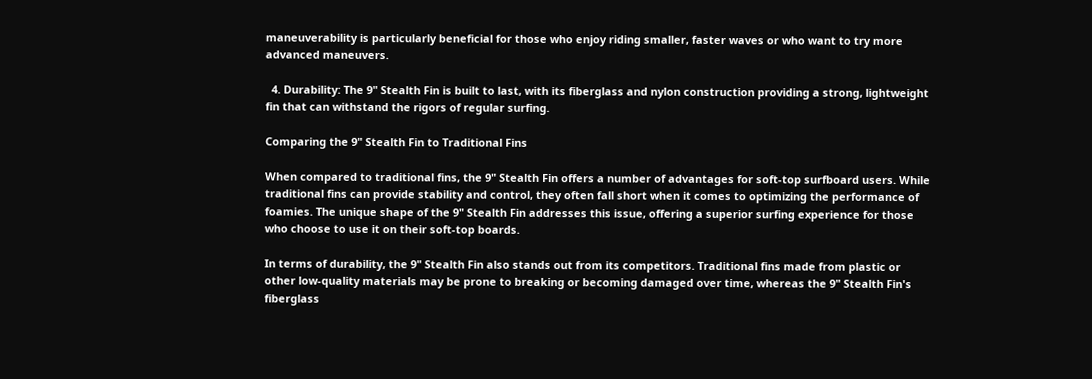maneuverability is particularly beneficial for those who enjoy riding smaller, faster waves or who want to try more advanced maneuvers.

  4. Durability: The 9" Stealth Fin is built to last, with its fiberglass and nylon construction providing a strong, lightweight fin that can withstand the rigors of regular surfing.

Comparing the 9" Stealth Fin to Traditional Fins

When compared to traditional fins, the 9" Stealth Fin offers a number of advantages for soft-top surfboard users. While traditional fins can provide stability and control, they often fall short when it comes to optimizing the performance of foamies. The unique shape of the 9" Stealth Fin addresses this issue, offering a superior surfing experience for those who choose to use it on their soft-top boards.

In terms of durability, the 9" Stealth Fin also stands out from its competitors. Traditional fins made from plastic or other low-quality materials may be prone to breaking or becoming damaged over time, whereas the 9" Stealth Fin's fiberglass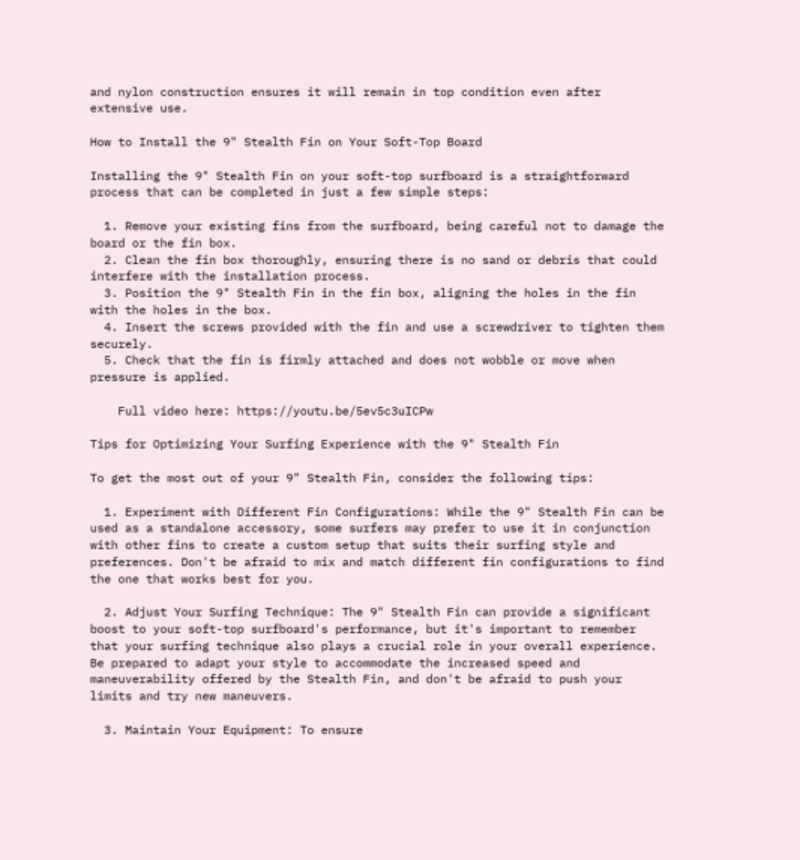and nylon construction ensures it will remain in top condition even after extensive use.

How to Install the 9" Stealth Fin on Your Soft-Top Board

Installing the 9" Stealth Fin on your soft-top surfboard is a straightforward process that can be completed in just a few simple steps:

  1. Remove your existing fins from the surfboard, being careful not to damage the board or the fin box.
  2. Clean the fin box thoroughly, ensuring there is no sand or debris that could interfere with the installation process.
  3. Position the 9" Stealth Fin in the fin box, aligning the holes in the fin with the holes in the box.
  4. Insert the screws provided with the fin and use a screwdriver to tighten them securely.
  5. Check that the fin is firmly attached and does not wobble or move when pressure is applied.

    Full video here: https://youtu.be/5ev5c3uICPw

Tips for Optimizing Your Surfing Experience with the 9" Stealth Fin

To get the most out of your 9" Stealth Fin, consider the following tips:

  1. Experiment with Different Fin Configurations: While the 9" Stealth Fin can be used as a standalone accessory, some surfers may prefer to use it in conjunction with other fins to create a custom setup that suits their surfing style and preferences. Don't be afraid to mix and match different fin configurations to find the one that works best for you.

  2. Adjust Your Surfing Technique: The 9" Stealth Fin can provide a significant boost to your soft-top surfboard's performance, but it's important to remember that your surfing technique also plays a crucial role in your overall experience. Be prepared to adapt your style to accommodate the increased speed and maneuverability offered by the Stealth Fin, and don't be afraid to push your limits and try new maneuvers.

  3. Maintain Your Equipment: To ensure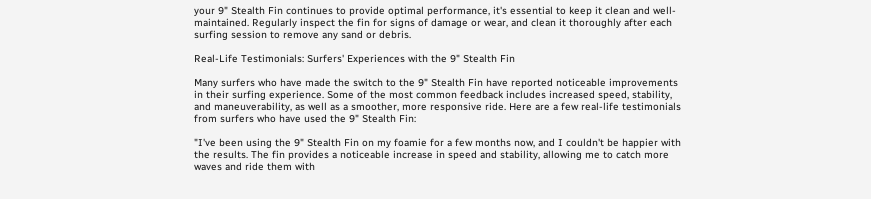your 9" Stealth Fin continues to provide optimal performance, it's essential to keep it clean and well-maintained. Regularly inspect the fin for signs of damage or wear, and clean it thoroughly after each surfing session to remove any sand or debris.

Real-Life Testimonials: Surfers' Experiences with the 9" Stealth Fin

Many surfers who have made the switch to the 9" Stealth Fin have reported noticeable improvements in their surfing experience. Some of the most common feedback includes increased speed, stability, and maneuverability, as well as a smoother, more responsive ride. Here are a few real-life testimonials from surfers who have used the 9" Stealth Fin:

"I've been using the 9" Stealth Fin on my foamie for a few months now, and I couldn't be happier with the results. The fin provides a noticeable increase in speed and stability, allowing me to catch more waves and ride them with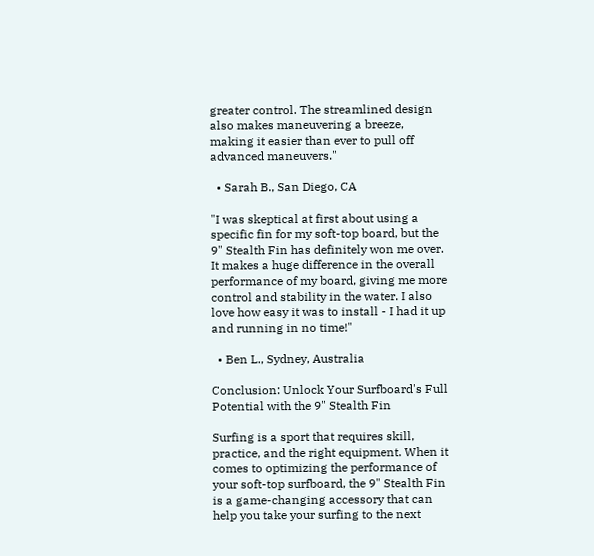greater control. The streamlined design also makes maneuvering a breeze, making it easier than ever to pull off advanced maneuvers."

  • Sarah B., San Diego, CA

"I was skeptical at first about using a specific fin for my soft-top board, but the 9" Stealth Fin has definitely won me over. It makes a huge difference in the overall performance of my board, giving me more control and stability in the water. I also love how easy it was to install - I had it up and running in no time!"

  • Ben L., Sydney, Australia

Conclusion: Unlock Your Surfboard's Full Potential with the 9" Stealth Fin

Surfing is a sport that requires skill, practice, and the right equipment. When it comes to optimizing the performance of your soft-top surfboard, the 9" Stealth Fin is a game-changing accessory that can help you take your surfing to the next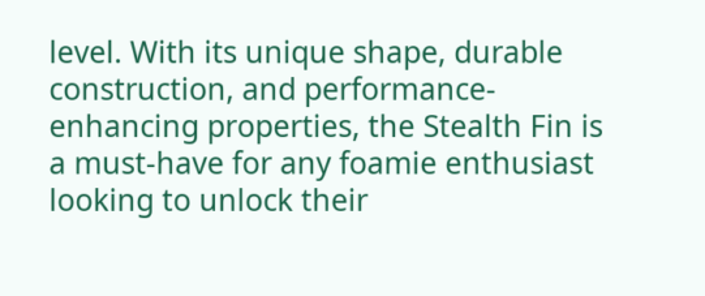level. With its unique shape, durable construction, and performance-enhancing properties, the Stealth Fin is a must-have for any foamie enthusiast looking to unlock their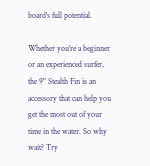board's full potential.

Whether you're a beginner or an experienced surfer, the 9" Stealth Fin is an accessory that can help you get the most out of your time in the water. So why wait? Try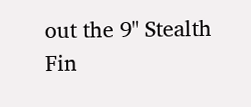out the 9" Stealth Fin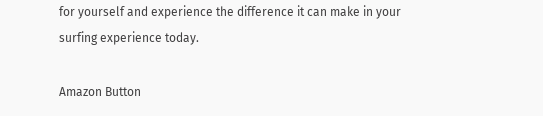for yourself and experience the difference it can make in your surfing experience today.

Amazon Button